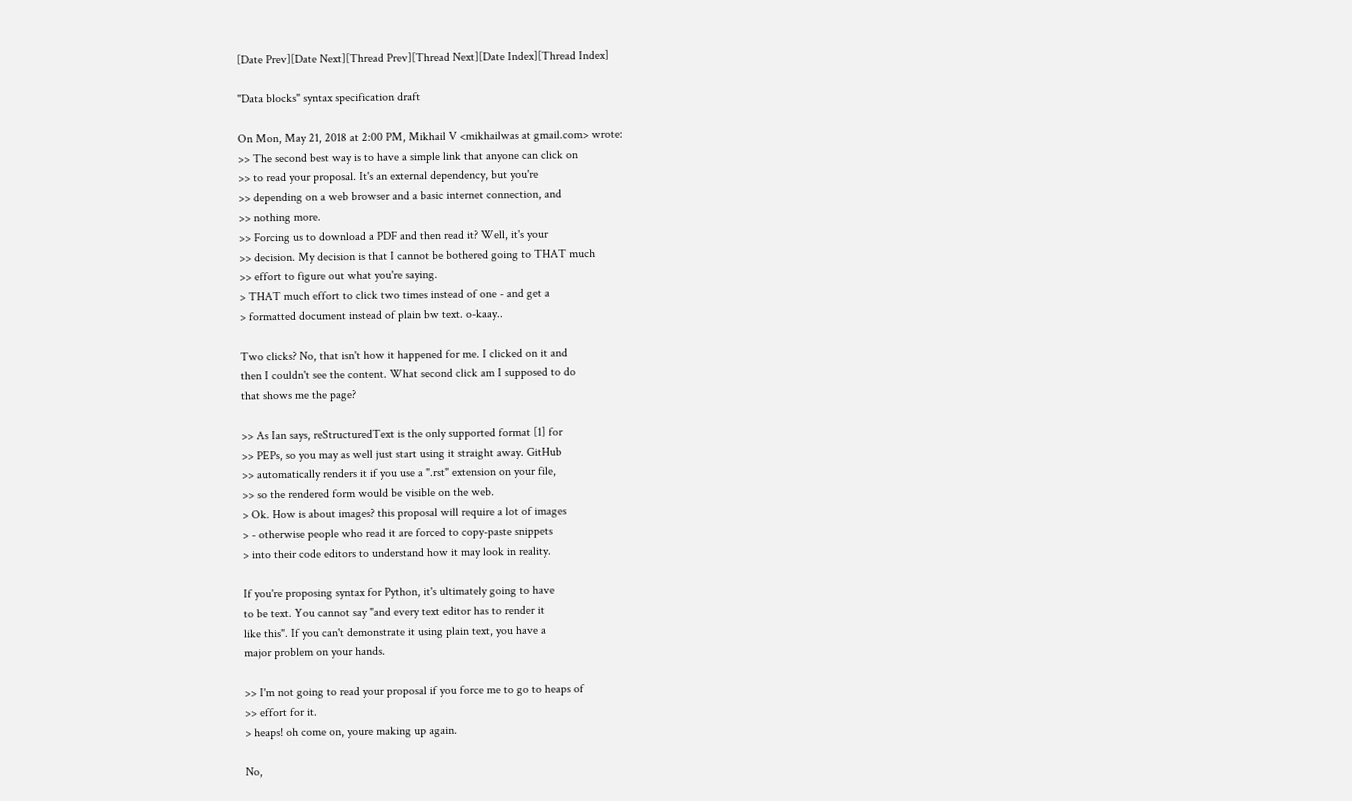[Date Prev][Date Next][Thread Prev][Thread Next][Date Index][Thread Index]

"Data blocks" syntax specification draft

On Mon, May 21, 2018 at 2:00 PM, Mikhail V <mikhailwas at gmail.com> wrote:
>> The second best way is to have a simple link that anyone can click on
>> to read your proposal. It's an external dependency, but you're
>> depending on a web browser and a basic internet connection, and
>> nothing more.
>> Forcing us to download a PDF and then read it? Well, it's your
>> decision. My decision is that I cannot be bothered going to THAT much
>> effort to figure out what you're saying.
> THAT much effort to click two times instead of one - and get a
> formatted document instead of plain bw text. o-kaay..

Two clicks? No, that isn't how it happened for me. I clicked on it and
then I couldn't see the content. What second click am I supposed to do
that shows me the page?

>> As Ian says, reStructuredText is the only supported format [1] for
>> PEPs, so you may as well just start using it straight away. GitHub
>> automatically renders it if you use a ".rst" extension on your file,
>> so the rendered form would be visible on the web.
> Ok. How is about images? this proposal will require a lot of images
> - otherwise people who read it are forced to copy-paste snippets
> into their code editors to understand how it may look in reality.

If you're proposing syntax for Python, it's ultimately going to have
to be text. You cannot say "and every text editor has to render it
like this". If you can't demonstrate it using plain text, you have a
major problem on your hands.

>> I'm not going to read your proposal if you force me to go to heaps of
>> effort for it.
> heaps! oh come on, youre making up again.

No,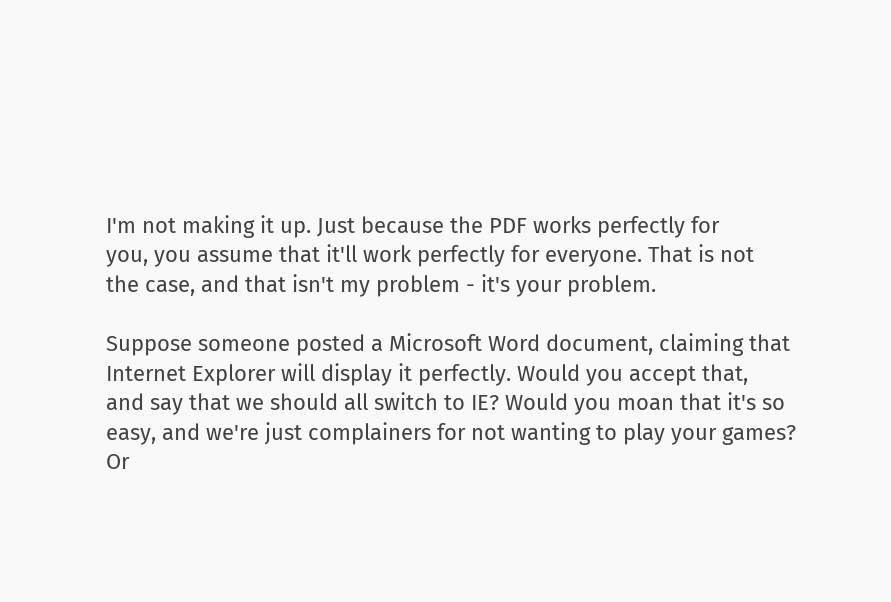I'm not making it up. Just because the PDF works perfectly for
you, you assume that it'll work perfectly for everyone. That is not
the case, and that isn't my problem - it's your problem.

Suppose someone posted a Microsoft Word document, claiming that
Internet Explorer will display it perfectly. Would you accept that,
and say that we should all switch to IE? Would you moan that it's so
easy, and we're just complainers for not wanting to play your games?
Or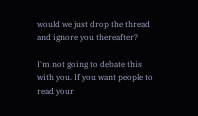would we just drop the thread and ignore you thereafter?

I'm not going to debate this with you. If you want people to read your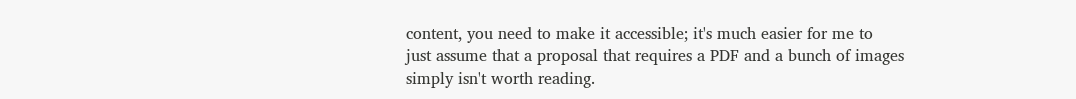content, you need to make it accessible; it's much easier for me to
just assume that a proposal that requires a PDF and a bunch of images
simply isn't worth reading.